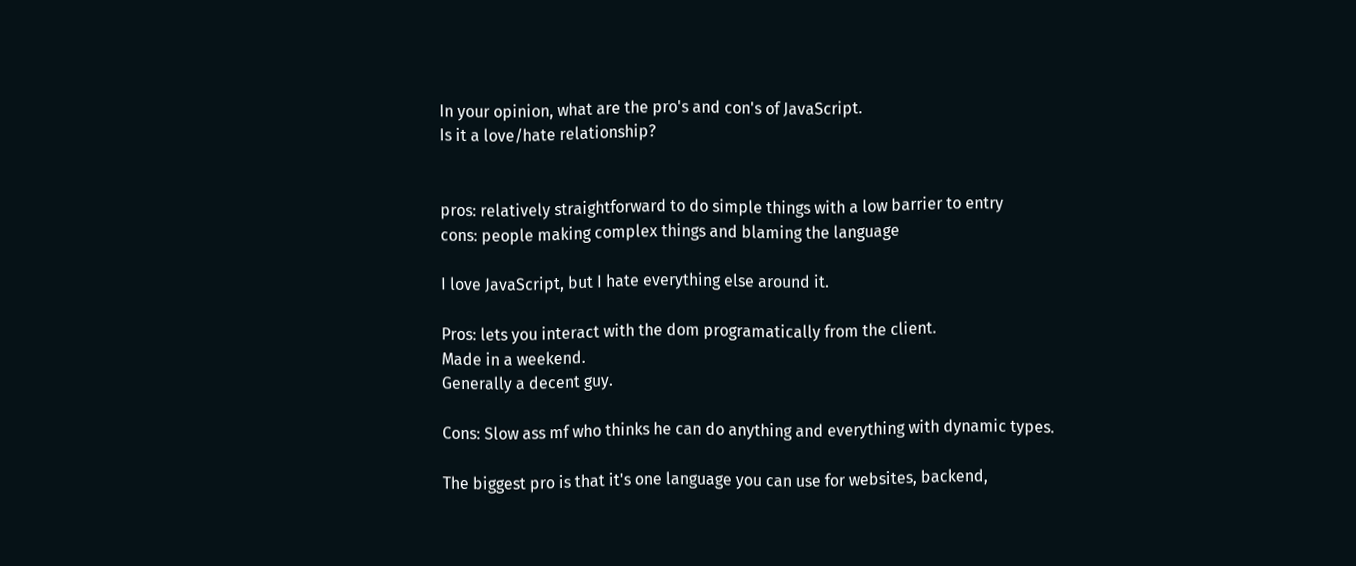In your opinion, what are the pro's and con's of JavaScript.
Is it a love/hate relationship?


pros: relatively straightforward to do simple things with a low barrier to entry
cons: people making complex things and blaming the language

I love JavaScript, but I hate everything else around it.

Pros: lets you interact with the dom programatically from the client.
Made in a weekend.
Generally a decent guy.

Cons: Slow ass mf who thinks he can do anything and everything with dynamic types.

The biggest pro is that it's one language you can use for websites, backend,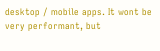desktop / mobile apps. It wont be very performant, but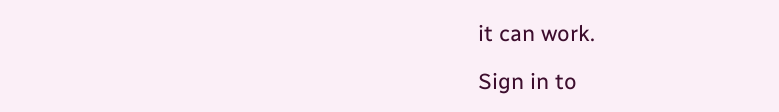it can work.

Sign in to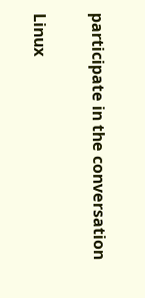participate in the conversation

Linux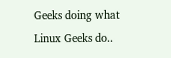Geeks doing what Linux Geeks do..